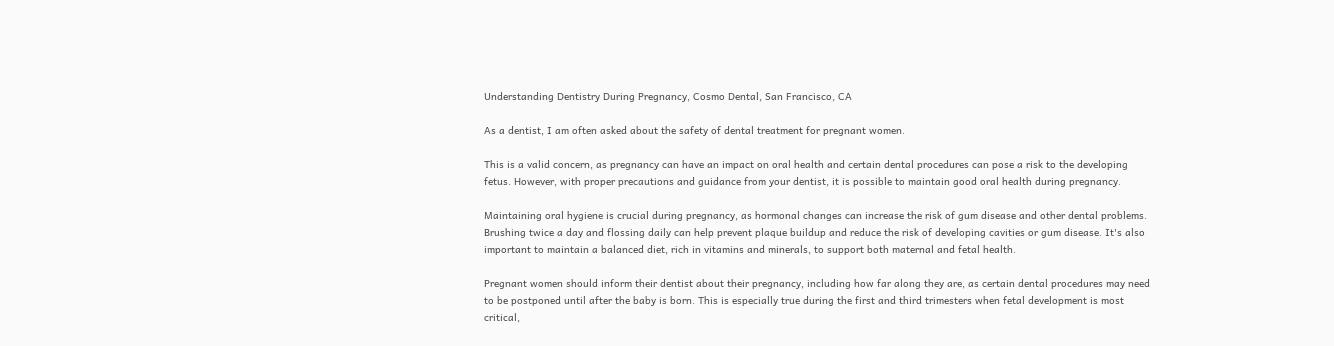Understanding Dentistry During Pregnancy, Cosmo Dental, San Francisco, CA

As a dentist, I am often asked about the safety of dental treatment for pregnant women.

This is a valid concern, as pregnancy can have an impact on oral health and certain dental procedures can pose a risk to the developing fetus. However, with proper precautions and guidance from your dentist, it is possible to maintain good oral health during pregnancy.

Maintaining oral hygiene is crucial during pregnancy, as hormonal changes can increase the risk of gum disease and other dental problems. Brushing twice a day and flossing daily can help prevent plaque buildup and reduce the risk of developing cavities or gum disease. It's also important to maintain a balanced diet, rich in vitamins and minerals, to support both maternal and fetal health.

Pregnant women should inform their dentist about their pregnancy, including how far along they are, as certain dental procedures may need to be postponed until after the baby is born. This is especially true during the first and third trimesters when fetal development is most critical,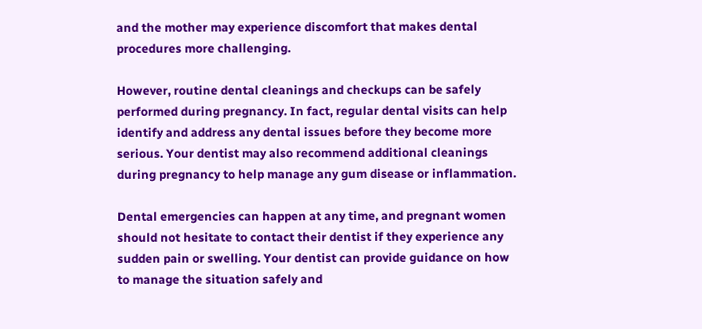and the mother may experience discomfort that makes dental procedures more challenging.

However, routine dental cleanings and checkups can be safely performed during pregnancy. In fact, regular dental visits can help identify and address any dental issues before they become more serious. Your dentist may also recommend additional cleanings during pregnancy to help manage any gum disease or inflammation.

Dental emergencies can happen at any time, and pregnant women should not hesitate to contact their dentist if they experience any sudden pain or swelling. Your dentist can provide guidance on how to manage the situation safely and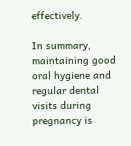effectively.

In summary, maintaining good oral hygiene and regular dental visits during pregnancy is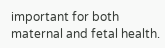important for both maternal and fetal health.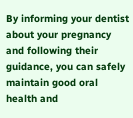By informing your dentist about your pregnancy and following their guidance, you can safely maintain good oral health and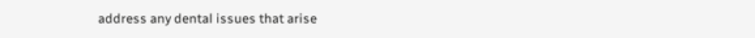address any dental issues that arise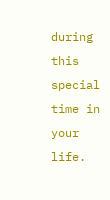during this special time in your life.